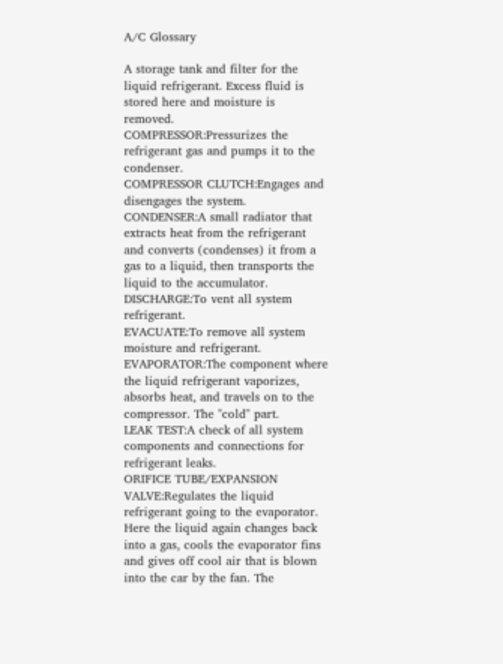A/C Glossary

A storage tank and filter for the liquid refrigerant. Excess fluid is stored here and moisture is removed.
COMPRESSOR:Pressurizes the refrigerant gas and pumps it to the condenser.
COMPRESSOR CLUTCH:Engages and disengages the system.
CONDENSER:A small radiator that extracts heat from the refrigerant and converts (condenses) it from a gas to a liquid, then transports the liquid to the accumulator.
DISCHARGE:To vent all system refrigerant.
EVACUATE:To remove all system moisture and refrigerant.
EVAPORATOR:The component where the liquid refrigerant vaporizes, absorbs heat, and travels on to the compressor. The "cold" part.
LEAK TEST:A check of all system components and connections for refrigerant leaks.
ORIFICE TUBE/EXPANSION VALVE:Regulates the liquid refrigerant going to the evaporator. Here the liquid again changes back into a gas, cools the evaporator fins and gives off cool air that is blown into the car by the fan. The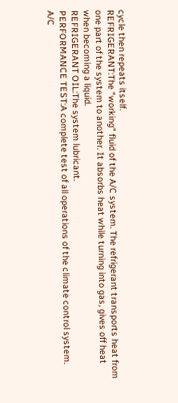cycle then repeats itself.
REFRIGERANT:The "working" fluid of the A/C system. The refrigerant transports heat from one part of the system to another. It absorbs heat while turning into gas, gives off heat when becoming a liquid.
REFRIGERANT OIL:The system lubricant.
PERFORMANCE TEST:A complete test of all operations of the climate control system.
A/C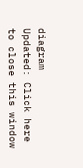diagram
Updated: Click here to close this window